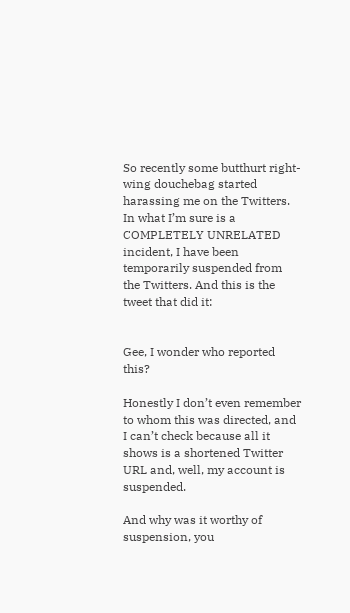So recently some butthurt right-wing douchebag started harassing me on the Twitters. In what I’m sure is a COMPLETELY UNRELATED incident, I have been temporarily suspended from the Twitters. And this is the tweet that did it:


Gee, I wonder who reported this?

Honestly I don’t even remember to whom this was directed, and I can’t check because all it shows is a shortened Twitter URL and, well, my account is suspended.

And why was it worthy of suspension, you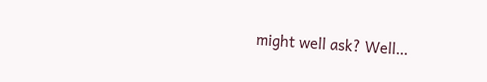might well ask? Well…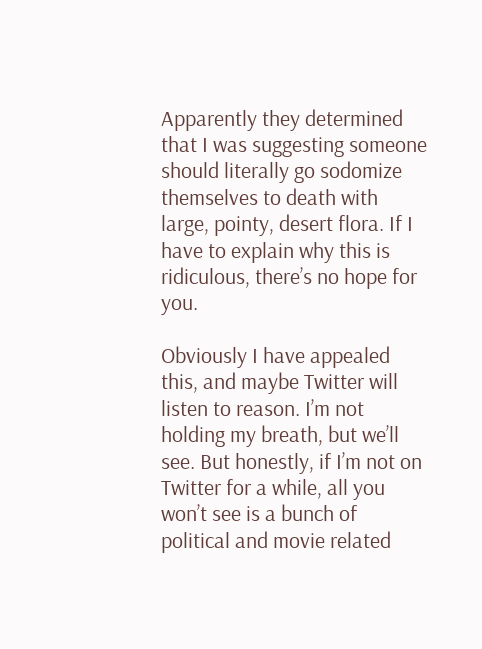Apparently they determined that I was suggesting someone should literally go sodomize themselves to death with large, pointy, desert flora. If I have to explain why this is ridiculous, there’s no hope for you.

Obviously I have appealed this, and maybe Twitter will listen to reason. I’m not holding my breath, but we’ll see. But honestly, if I’m not on Twitter for a while, all you won’t see is a bunch of political and movie related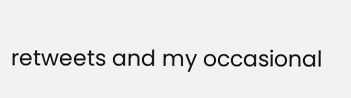retweets and my occasional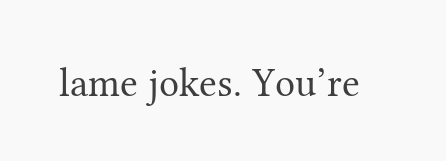lame jokes. You’re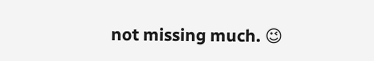not missing much. 😉